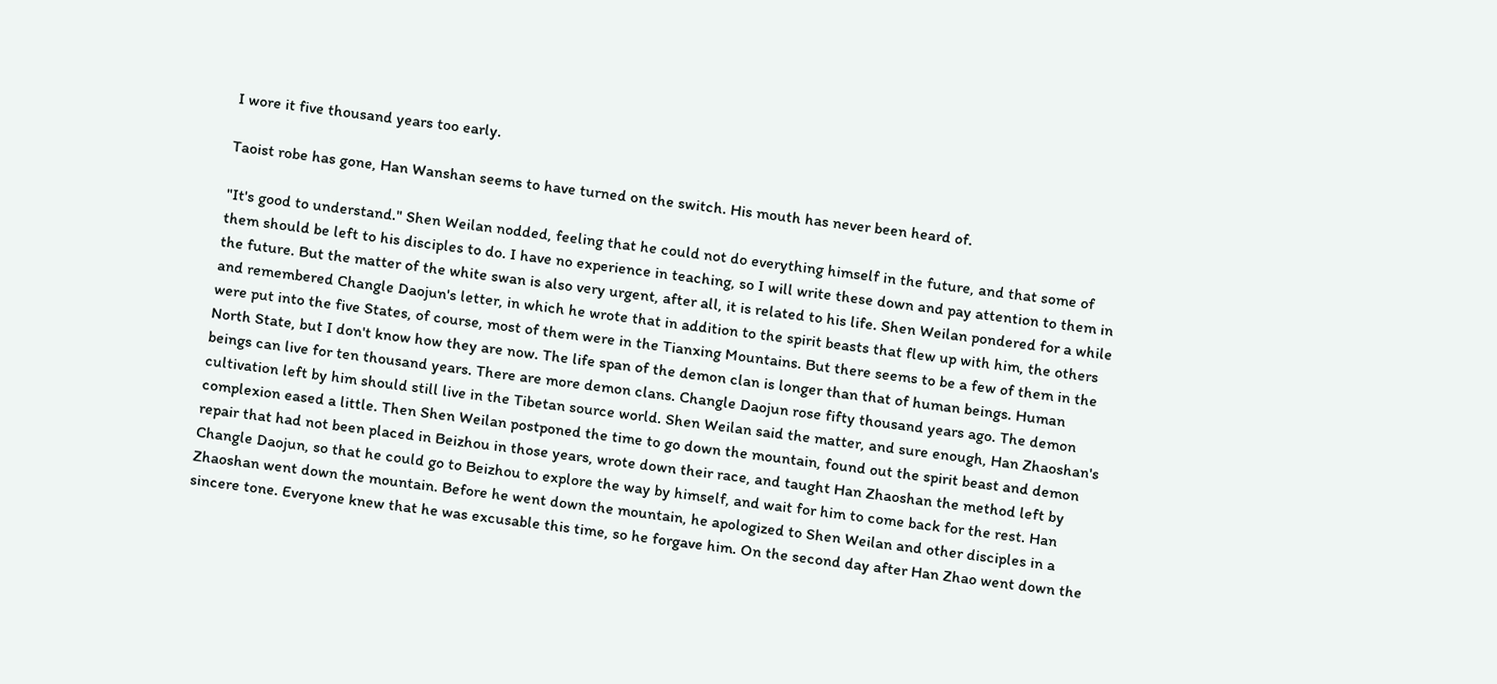I wore it five thousand years too early.

Taoist robe has gone, Han Wanshan seems to have turned on the switch. His mouth has never been heard of.

"It's good to understand." Shen Weilan nodded, feeling that he could not do everything himself in the future, and that some of them should be left to his disciples to do. I have no experience in teaching, so I will write these down and pay attention to them in the future. But the matter of the white swan is also very urgent, after all, it is related to his life. Shen Weilan pondered for a while and remembered Changle Daojun's letter, in which he wrote that in addition to the spirit beasts that flew up with him, the others were put into the five States, of course, most of them were in the Tianxing Mountains. But there seems to be a few of them in the North State, but I don't know how they are now. The life span of the demon clan is longer than that of human beings. Human beings can live for ten thousand years. There are more demon clans. Changle Daojun rose fifty thousand years ago. The demon cultivation left by him should still live in the Tibetan source world. Shen Weilan said the matter, and sure enough, Han Zhaoshan's complexion eased a little. Then Shen Weilan postponed the time to go down the mountain, found out the spirit beast and demon repair that had not been placed in Beizhou in those years, wrote down their race, and taught Han Zhaoshan the method left by Changle Daojun, so that he could go to Beizhou to explore the way by himself, and wait for him to come back for the rest. Han Zhaoshan went down the mountain. Before he went down the mountain, he apologized to Shen Weilan and other disciples in a sincere tone. Everyone knew that he was excusable this time, so he forgave him. On the second day after Han Zhao went down the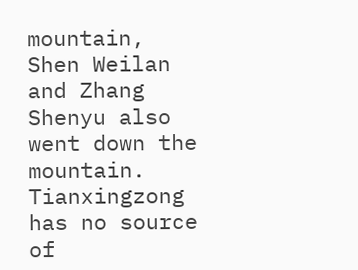mountain, Shen Weilan and Zhang Shenyu also went down the mountain. Tianxingzong has no source of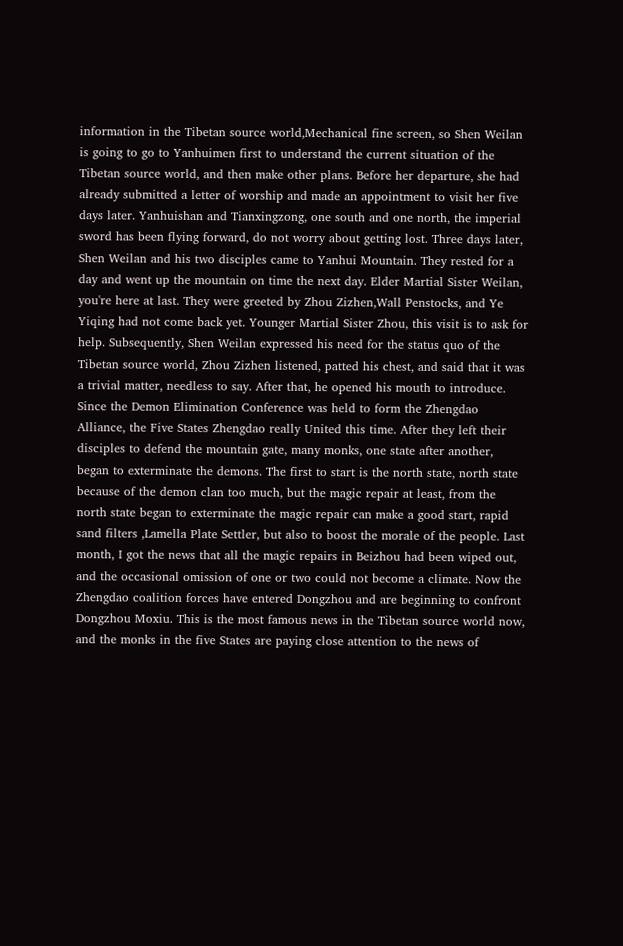information in the Tibetan source world,Mechanical fine screen, so Shen Weilan is going to go to Yanhuimen first to understand the current situation of the Tibetan source world, and then make other plans. Before her departure, she had already submitted a letter of worship and made an appointment to visit her five days later. Yanhuishan and Tianxingzong, one south and one north, the imperial sword has been flying forward, do not worry about getting lost. Three days later, Shen Weilan and his two disciples came to Yanhui Mountain. They rested for a day and went up the mountain on time the next day. Elder Martial Sister Weilan, you're here at last. They were greeted by Zhou Zizhen,Wall Penstocks, and Ye Yiqing had not come back yet. Younger Martial Sister Zhou, this visit is to ask for help. Subsequently, Shen Weilan expressed his need for the status quo of the Tibetan source world, Zhou Zizhen listened, patted his chest, and said that it was a trivial matter, needless to say. After that, he opened his mouth to introduce. Since the Demon Elimination Conference was held to form the Zhengdao Alliance, the Five States Zhengdao really United this time. After they left their disciples to defend the mountain gate, many monks, one state after another, began to exterminate the demons. The first to start is the north state, north state because of the demon clan too much, but the magic repair at least, from the north state began to exterminate the magic repair can make a good start, rapid sand filters ,Lamella Plate Settler, but also to boost the morale of the people. Last month, I got the news that all the magic repairs in Beizhou had been wiped out, and the occasional omission of one or two could not become a climate. Now the Zhengdao coalition forces have entered Dongzhou and are beginning to confront Dongzhou Moxiu. This is the most famous news in the Tibetan source world now, and the monks in the five States are paying close attention to the news of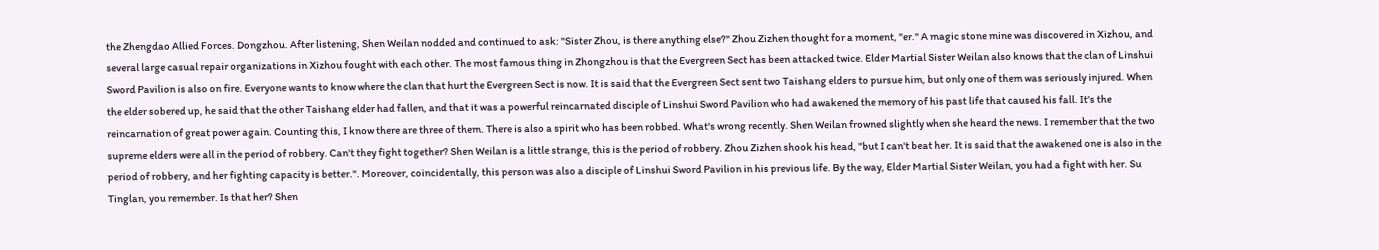the Zhengdao Allied Forces. Dongzhou. After listening, Shen Weilan nodded and continued to ask: "Sister Zhou, is there anything else?" Zhou Zizhen thought for a moment, "er." A magic stone mine was discovered in Xizhou, and several large casual repair organizations in Xizhou fought with each other. The most famous thing in Zhongzhou is that the Evergreen Sect has been attacked twice. Elder Martial Sister Weilan also knows that the clan of Linshui Sword Pavilion is also on fire. Everyone wants to know where the clan that hurt the Evergreen Sect is now. It is said that the Evergreen Sect sent two Taishang elders to pursue him, but only one of them was seriously injured. When the elder sobered up, he said that the other Taishang elder had fallen, and that it was a powerful reincarnated disciple of Linshui Sword Pavilion who had awakened the memory of his past life that caused his fall. It's the reincarnation of great power again. Counting this, I know there are three of them. There is also a spirit who has been robbed. What's wrong recently. Shen Weilan frowned slightly when she heard the news. I remember that the two supreme elders were all in the period of robbery. Can't they fight together? Shen Weilan is a little strange, this is the period of robbery. Zhou Zizhen shook his head, "but I can't beat her. It is said that the awakened one is also in the period of robbery, and her fighting capacity is better.". Moreover, coincidentally, this person was also a disciple of Linshui Sword Pavilion in his previous life. By the way, Elder Martial Sister Weilan, you had a fight with her. Su Tinglan, you remember. Is that her? Shen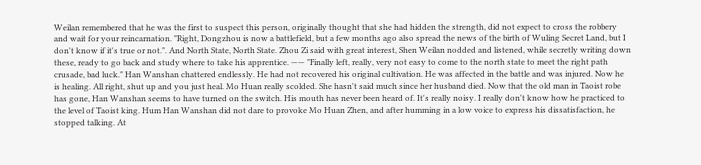Weilan remembered that he was the first to suspect this person, originally thought that she had hidden the strength, did not expect to cross the robbery and wait for your reincarnation. "Right, Dongzhou is now a battlefield, but a few months ago also spread the news of the birth of Wuling Secret Land, but I don't know if it's true or not.". And North State, North State. Zhou Zi said with great interest, Shen Weilan nodded and listened, while secretly writing down these, ready to go back and study where to take his apprentice. —— "Finally left, really, very not easy to come to the north state to meet the right path crusade, bad luck." Han Wanshan chattered endlessly. He had not recovered his original cultivation. He was affected in the battle and was injured. Now he is healing. All right, shut up and you just heal. Mo Huan really scolded. She hasn't said much since her husband died. Now that the old man in Taoist robe has gone, Han Wanshan seems to have turned on the switch. His mouth has never been heard of. It's really noisy. I really don't know how he practiced to the level of Taoist king. Hum Han Wanshan did not dare to provoke Mo Huan Zhen, and after humming in a low voice to express his dissatisfaction, he stopped talking. At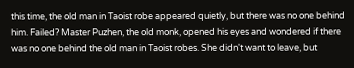this time, the old man in Taoist robe appeared quietly, but there was no one behind him. Failed? Master Puzhen, the old monk, opened his eyes and wondered if there was no one behind the old man in Taoist robes. She didn't want to leave, but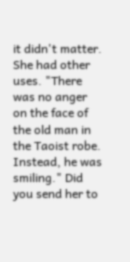it didn't matter. She had other uses. "There was no anger on the face of the old man in the Taoist robe. Instead, he was smiling." Did you send her to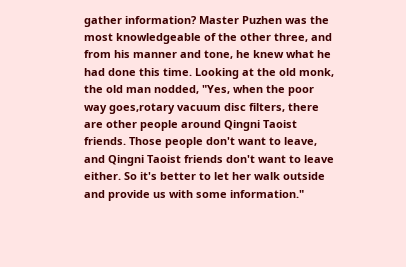gather information? Master Puzhen was the most knowledgeable of the other three, and from his manner and tone, he knew what he had done this time. Looking at the old monk, the old man nodded, "Yes, when the poor way goes,rotary vacuum disc filters, there are other people around Qingni Taoist friends. Those people don't want to leave, and Qingni Taoist friends don't want to leave either. So it's better to let her walk outside and provide us with some information."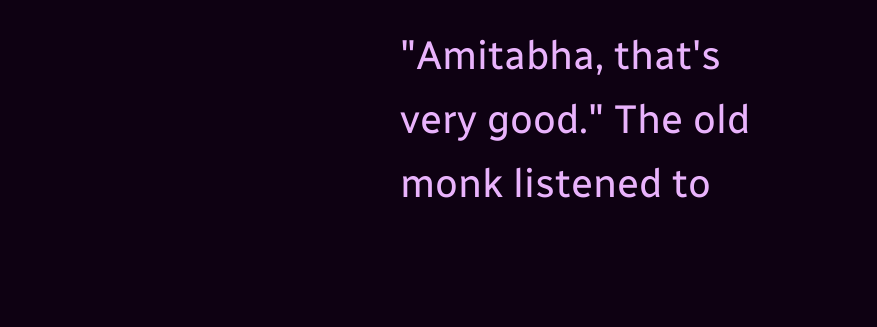"Amitabha, that's very good." The old monk listened to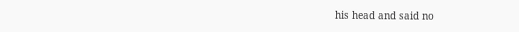his head and said no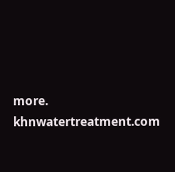more. khnwatertreatment.com